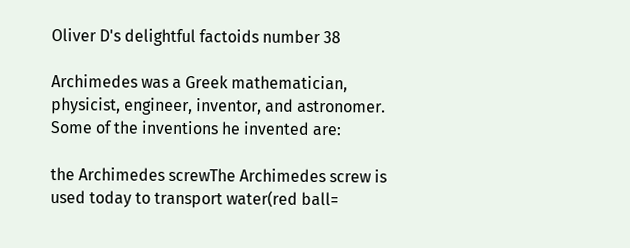Oliver D's delightful factoids number 38

Archimedes was a Greek mathematician, physicist, engineer, inventor, and astronomer. Some of the inventions he invented are:

the Archimedes screwThe Archimedes screw is used today to transport water(red ball=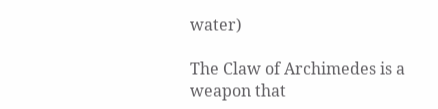water)

The Claw of Archimedes is a weapon that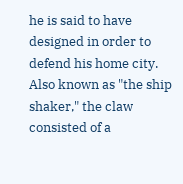he is said to have designed in order to defend his home city. Also known as "the ship shaker," the claw consisted of a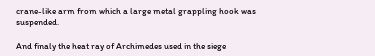crane-like arm from which a large metal grappling hook was suspended.

And finaly the heat ray of Archimedes used in the siege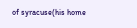of syracuse(his home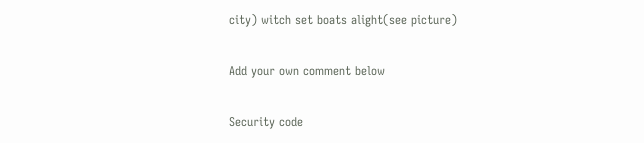city) witch set boats alight(see picture)

Add your own comment below

Security code